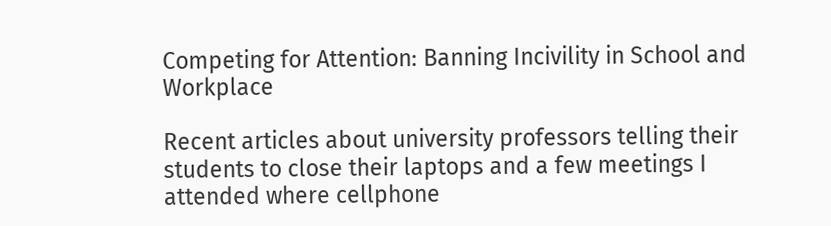Competing for Attention: Banning Incivility in School and Workplace

Recent articles about university professors telling their students to close their laptops and a few meetings I attended where cellphone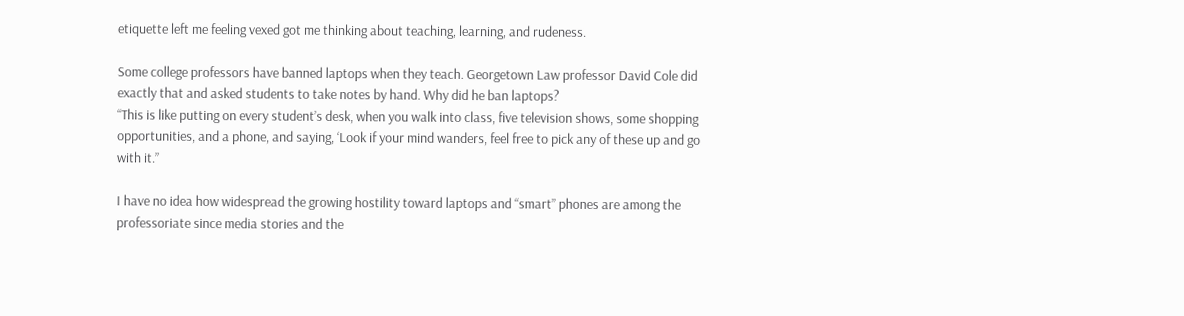etiquette left me feeling vexed got me thinking about teaching, learning, and rudeness.

Some college professors have banned laptops when they teach. Georgetown Law professor David Cole did exactly that and asked students to take notes by hand. Why did he ban laptops?
“This is like putting on every student’s desk, when you walk into class, five television shows, some shopping opportunities, and a phone, and saying, ‘Look if your mind wanders, feel free to pick any of these up and go with it.”

I have no idea how widespread the growing hostility toward laptops and “smart” phones are among the professoriate since media stories and the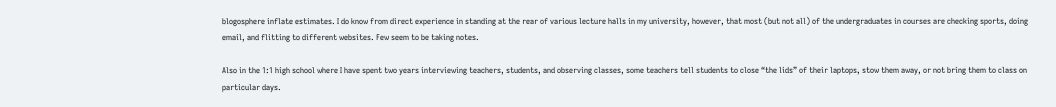blogosphere inflate estimates. I do know from direct experience in standing at the rear of various lecture halls in my university, however, that most (but not all) of the undergraduates in courses are checking sports, doing email, and flitting to different websites. Few seem to be taking notes.

Also in the 1:1 high school where I have spent two years interviewing teachers, students, and observing classes, some teachers tell students to close “the lids” of their laptops, stow them away, or not bring them to class on particular days.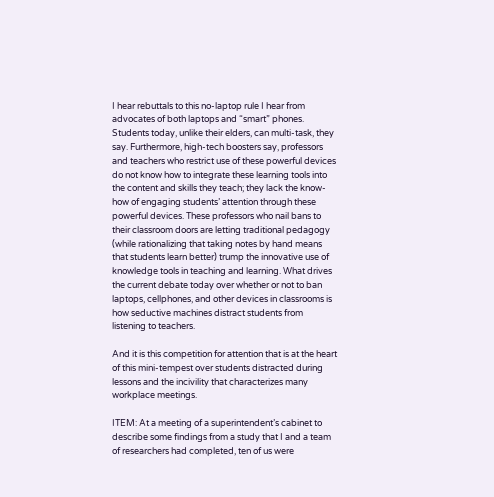I hear rebuttals to this no-laptop rule I hear from advocates of both laptops and “smart” phones. Students today, unlike their elders, can multi-task, they say. Furthermore, high-tech boosters say, professors and teachers who restrict use of these powerful devices do not know how to integrate these learning tools into the content and skills they teach; they lack the know-how of engaging students’ attention through these powerful devices. These professors who nail bans to their classroom doors are letting traditional pedagogy (while rationalizing that taking notes by hand means that students learn better) trump the innovative use of knowledge tools in teaching and learning. What drives the current debate today over whether or not to ban laptops, cellphones, and other devices in classrooms is how seductive machines distract students from listening to teachers.

And it is this competition for attention that is at the heart of this mini-tempest over students distracted during lessons and the incivility that characterizes many workplace meetings.

ITEM: At a meeting of a superintendent’s cabinet to describe some findings from a study that I and a team of researchers had completed, ten of us were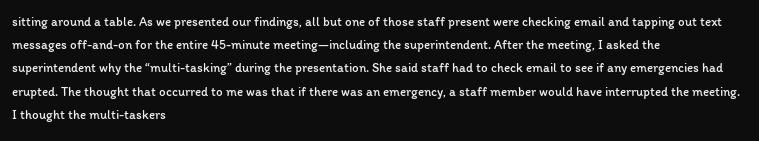sitting around a table. As we presented our findings, all but one of those staff present were checking email and tapping out text messages off-and-on for the entire 45-minute meeting—including the superintendent. After the meeting, I asked the superintendent why the “multi-tasking” during the presentation. She said staff had to check email to see if any emergencies had erupted. The thought that occurred to me was that if there was an emergency, a staff member would have interrupted the meeting. I thought the multi-taskers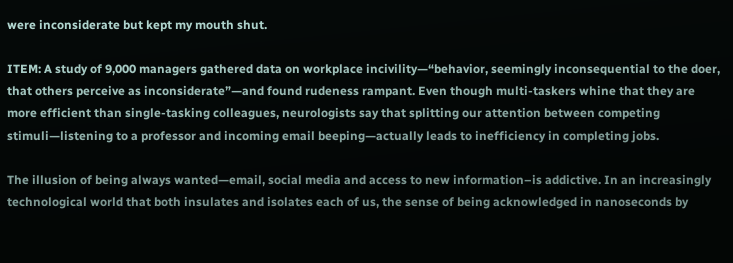were inconsiderate but kept my mouth shut.

ITEM: A study of 9,000 managers gathered data on workplace incivility—“behavior, seemingly inconsequential to the doer, that others perceive as inconsiderate”—and found rudeness rampant. Even though multi-taskers whine that they are more efficient than single-tasking colleagues, neurologists say that splitting our attention between competing stimuli—listening to a professor and incoming email beeping—actually leads to inefficiency in completing jobs.

The illusion of being always wanted—email, social media and access to new information–is addictive. In an increasingly technological world that both insulates and isolates each of us, the sense of being acknowledged in nanoseconds by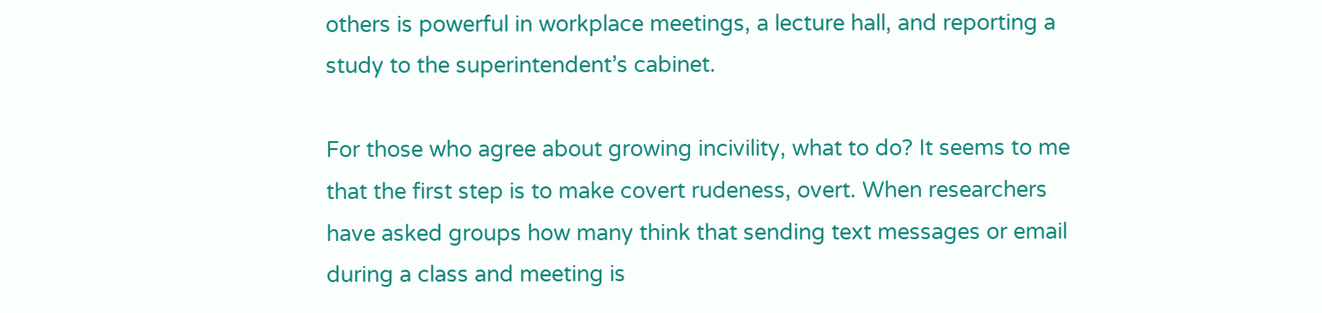others is powerful in workplace meetings, a lecture hall, and reporting a study to the superintendent’s cabinet.

For those who agree about growing incivility, what to do? It seems to me that the first step is to make covert rudeness, overt. When researchers have asked groups how many think that sending text messages or email during a class and meeting is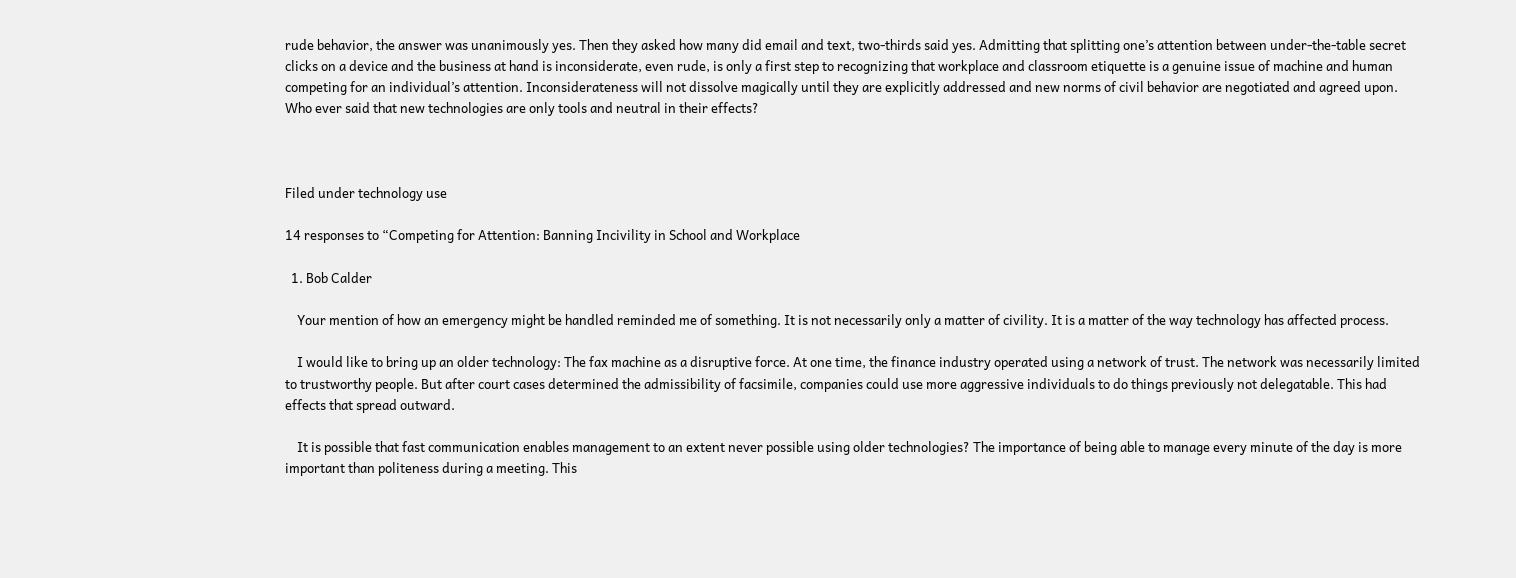rude behavior, the answer was unanimously yes. Then they asked how many did email and text, two-thirds said yes. Admitting that splitting one’s attention between under-the-table secret clicks on a device and the business at hand is inconsiderate, even rude, is only a first step to recognizing that workplace and classroom etiquette is a genuine issue of machine and human competing for an individual’s attention. Inconsiderateness will not dissolve magically until they are explicitly addressed and new norms of civil behavior are negotiated and agreed upon. Who ever said that new technologies are only tools and neutral in their effects?



Filed under technology use

14 responses to “Competing for Attention: Banning Incivility in School and Workplace

  1. Bob Calder

    Your mention of how an emergency might be handled reminded me of something. It is not necessarily only a matter of civility. It is a matter of the way technology has affected process.

    I would like to bring up an older technology: The fax machine as a disruptive force. At one time, the finance industry operated using a network of trust. The network was necessarily limited to trustworthy people. But after court cases determined the admissibility of facsimile, companies could use more aggressive individuals to do things previously not delegatable. This had effects that spread outward.

    It is possible that fast communication enables management to an extent never possible using older technologies? The importance of being able to manage every minute of the day is more important than politeness during a meeting. This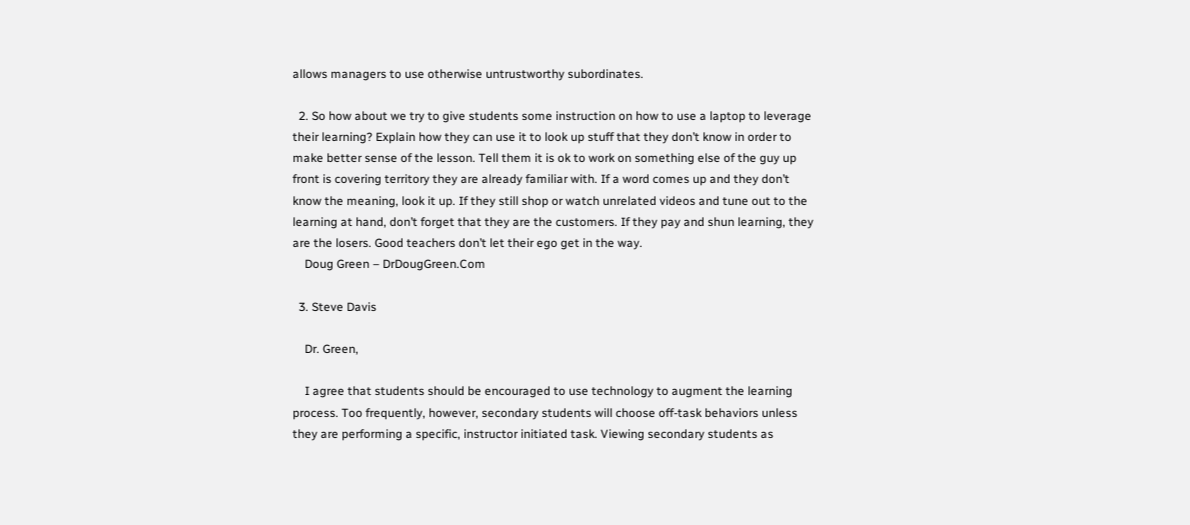allows managers to use otherwise untrustworthy subordinates.

  2. So how about we try to give students some instruction on how to use a laptop to leverage their learning? Explain how they can use it to look up stuff that they don’t know in order to make better sense of the lesson. Tell them it is ok to work on something else of the guy up front is covering territory they are already familiar with. If a word comes up and they don’t know the meaning, look it up. If they still shop or watch unrelated videos and tune out to the learning at hand, don’t forget that they are the customers. If they pay and shun learning, they are the losers. Good teachers don’t let their ego get in the way.
    Doug Green – DrDougGreen.Com

  3. Steve Davis

    Dr. Green,

    I agree that students should be encouraged to use technology to augment the learning process. Too frequently, however, secondary students will choose off-task behaviors unless they are performing a specific, instructor initiated task. Viewing secondary students as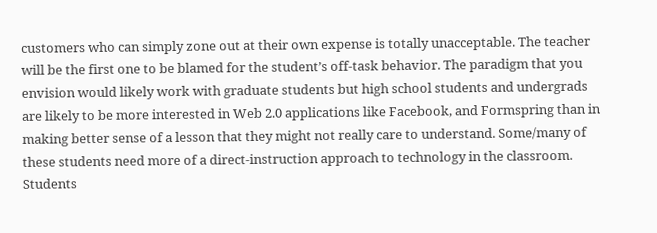customers who can simply zone out at their own expense is totally unacceptable. The teacher will be the first one to be blamed for the student’s off-task behavior. The paradigm that you envision would likely work with graduate students but high school students and undergrads are likely to be more interested in Web 2.0 applications like Facebook, and Formspring than in making better sense of a lesson that they might not really care to understand. Some/many of these students need more of a direct-instruction approach to technology in the classroom. Students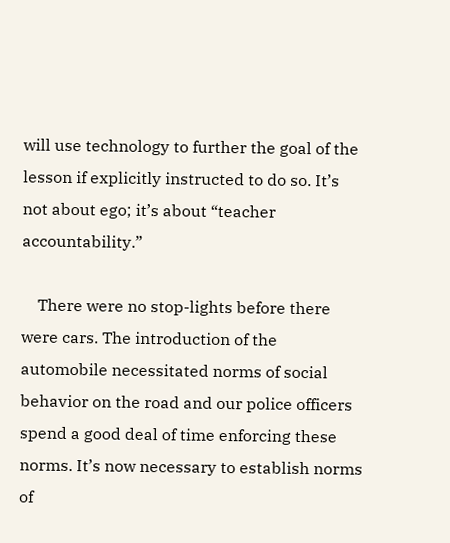will use technology to further the goal of the lesson if explicitly instructed to do so. It’s not about ego; it’s about “teacher accountability.”

    There were no stop-lights before there were cars. The introduction of the automobile necessitated norms of social behavior on the road and our police officers spend a good deal of time enforcing these norms. It’s now necessary to establish norms of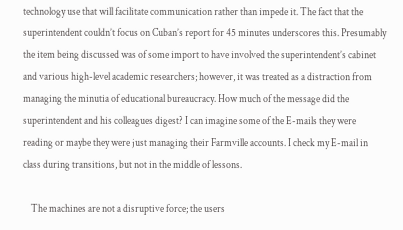technology use that will facilitate communication rather than impede it. The fact that the superintendent couldn’t focus on Cuban’s report for 45 minutes underscores this. Presumably the item being discussed was of some import to have involved the superintendent’s cabinet and various high-level academic researchers; however, it was treated as a distraction from managing the minutia of educational bureaucracy. How much of the message did the superintendent and his colleagues digest? I can imagine some of the E-mails they were reading or maybe they were just managing their Farmville accounts. I check my E-mail in class during transitions, but not in the middle of lessons.

    The machines are not a disruptive force; the users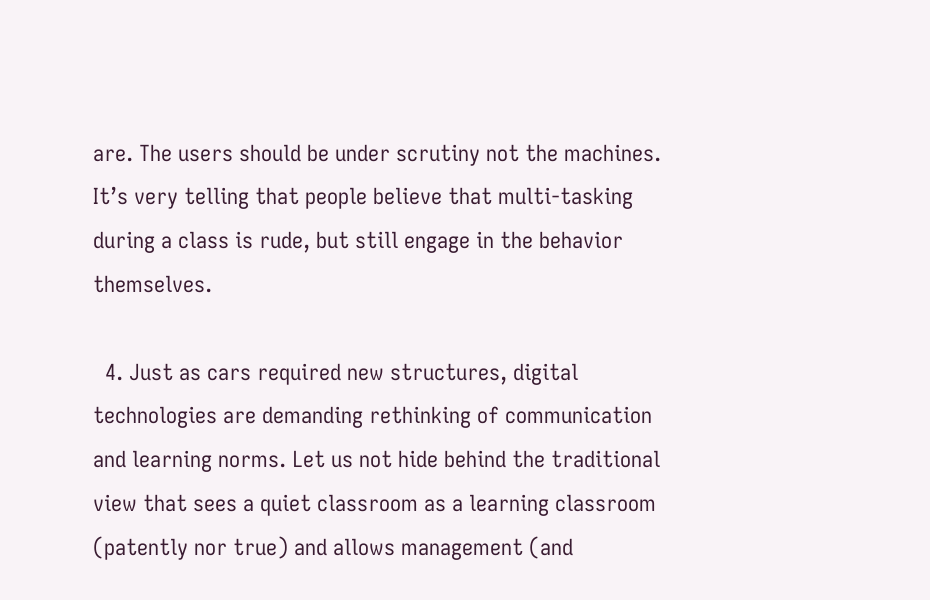are. The users should be under scrutiny not the machines. It’s very telling that people believe that multi-tasking during a class is rude, but still engage in the behavior themselves.

  4. Just as cars required new structures, digital technologies are demanding rethinking of communication and learning norms. Let us not hide behind the traditional view that sees a quiet classroom as a learning classroom (patently nor true) and allows management (and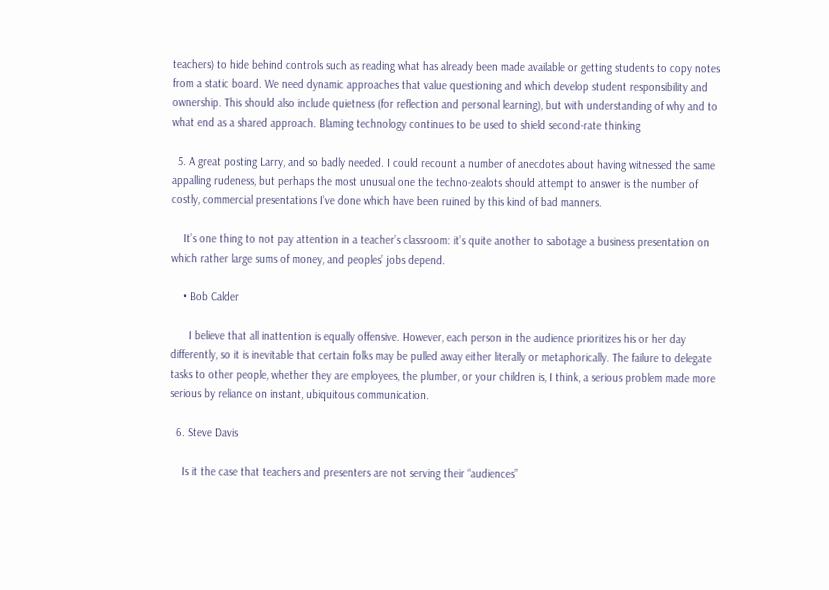teachers) to hide behind controls such as reading what has already been made available or getting students to copy notes from a static board. We need dynamic approaches that value questioning and which develop student responsibility and ownership. This should also include quietness (for reflection and personal learning), but with understanding of why and to what end as a shared approach. Blaming technology continues to be used to shield second-rate thinking

  5. A great posting Larry, and so badly needed. I could recount a number of anecdotes about having witnessed the same appalling rudeness, but perhaps the most unusual one the techno-zealots should attempt to answer is the number of costly, commercial presentations I’ve done which have been ruined by this kind of bad manners.

    It’s one thing to not pay attention in a teacher’s classroom: it’s quite another to sabotage a business presentation on which rather large sums of money, and peoples’ jobs depend.

    • Bob Calder

      I believe that all inattention is equally offensive. However, each person in the audience prioritizes his or her day differently, so it is inevitable that certain folks may be pulled away either literally or metaphorically. The failure to delegate tasks to other people, whether they are employees, the plumber, or your children is, I think, a serious problem made more serious by reliance on instant, ubiquitous communication.

  6. Steve Davis

    Is it the case that teachers and presenters are not serving their “audiences”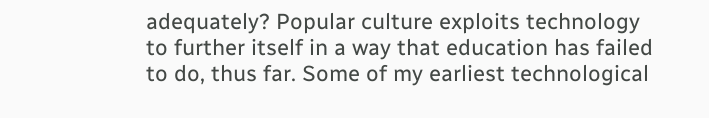adequately? Popular culture exploits technology to further itself in a way that education has failed to do, thus far. Some of my earliest technological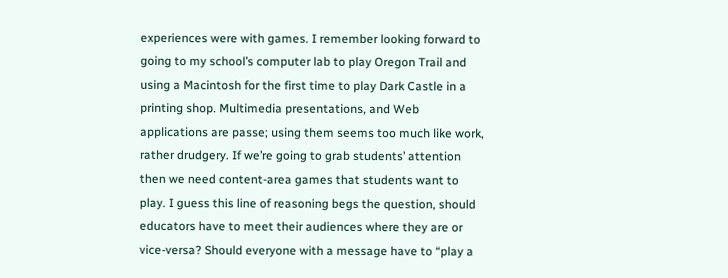experiences were with games. I remember looking forward to going to my school’s computer lab to play Oregon Trail and using a Macintosh for the first time to play Dark Castle in a printing shop. Multimedia presentations, and Web applications are passe; using them seems too much like work, rather drudgery. If we’re going to grab students’ attention then we need content-area games that students want to play. I guess this line of reasoning begs the question, should educators have to meet their audiences where they are or vice-versa? Should everyone with a message have to “play a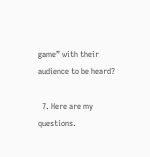game” with their audience to be heard?

  7. Here are my questions.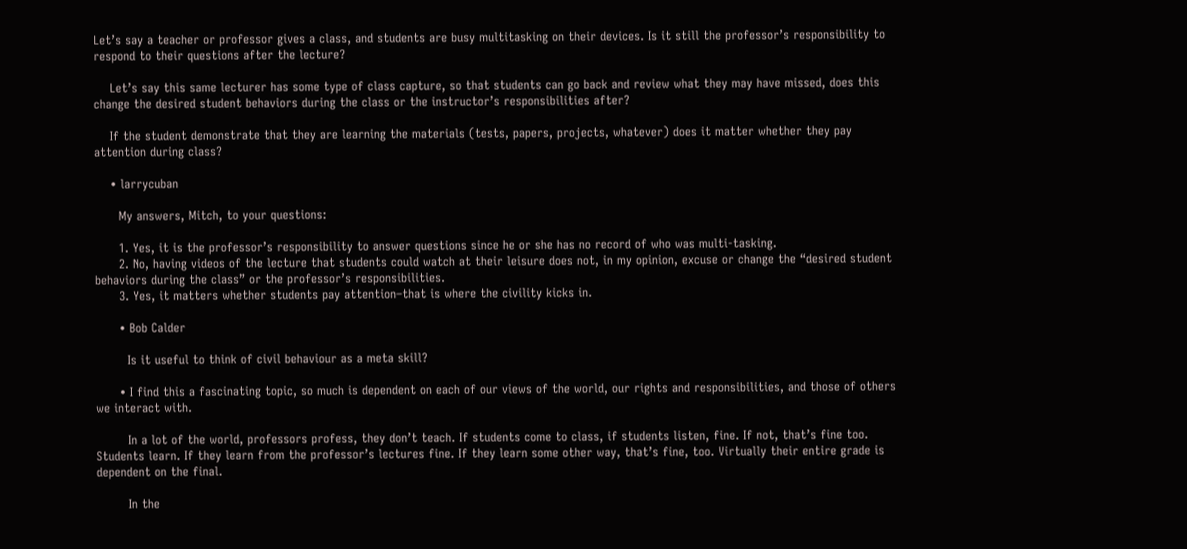Let’s say a teacher or professor gives a class, and students are busy multitasking on their devices. Is it still the professor’s responsibility to respond to their questions after the lecture?

    Let’s say this same lecturer has some type of class capture, so that students can go back and review what they may have missed, does this change the desired student behaviors during the class or the instructor’s responsibilities after?

    If the student demonstrate that they are learning the materials (tests, papers, projects, whatever) does it matter whether they pay attention during class?

    • larrycuban

      My answers, Mitch, to your questions:

      1. Yes, it is the professor’s responsibility to answer questions since he or she has no record of who was multi-tasking.
      2. No, having videos of the lecture that students could watch at their leisure does not, in my opinion, excuse or change the “desired student behaviors during the class” or the professor’s responsibilities.
      3. Yes, it matters whether students pay attention–that is where the civility kicks in.

      • Bob Calder

        Is it useful to think of civil behaviour as a meta skill?

      • I find this a fascinating topic, so much is dependent on each of our views of the world, our rights and responsibilities, and those of others we interact with.

        In a lot of the world, professors profess, they don’t teach. If students come to class, if students listen, fine. If not, that’s fine too. Students learn. If they learn from the professor’s lectures fine. If they learn some other way, that’s fine, too. Virtually their entire grade is dependent on the final.

        In the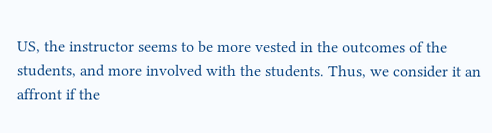US, the instructor seems to be more vested in the outcomes of the students, and more involved with the students. Thus, we consider it an affront if the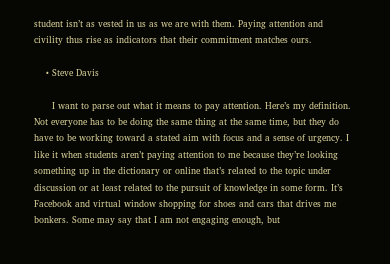student isn’t as vested in us as we are with them. Paying attention and civility thus rise as indicators that their commitment matches ours.

    • Steve Davis

      I want to parse out what it means to pay attention. Here’s my definition. Not everyone has to be doing the same thing at the same time, but they do have to be working toward a stated aim with focus and a sense of urgency. I like it when students aren’t paying attention to me because they’re looking something up in the dictionary or online that’s related to the topic under discussion or at least related to the pursuit of knowledge in some form. It’s Facebook and virtual window shopping for shoes and cars that drives me bonkers. Some may say that I am not engaging enough, but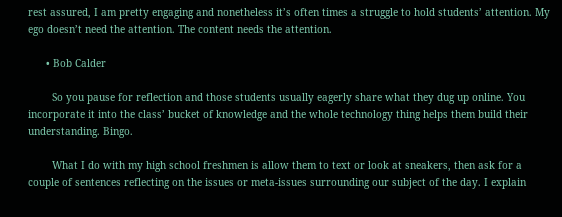rest assured, I am pretty engaging and nonetheless it’s often times a struggle to hold students’ attention. My ego doesn’t need the attention. The content needs the attention.

      • Bob Calder

        So you pause for reflection and those students usually eagerly share what they dug up online. You incorporate it into the class’ bucket of knowledge and the whole technology thing helps them build their understanding. Bingo.

        What I do with my high school freshmen is allow them to text or look at sneakers, then ask for a couple of sentences reflecting on the issues or meta-issues surrounding our subject of the day. I explain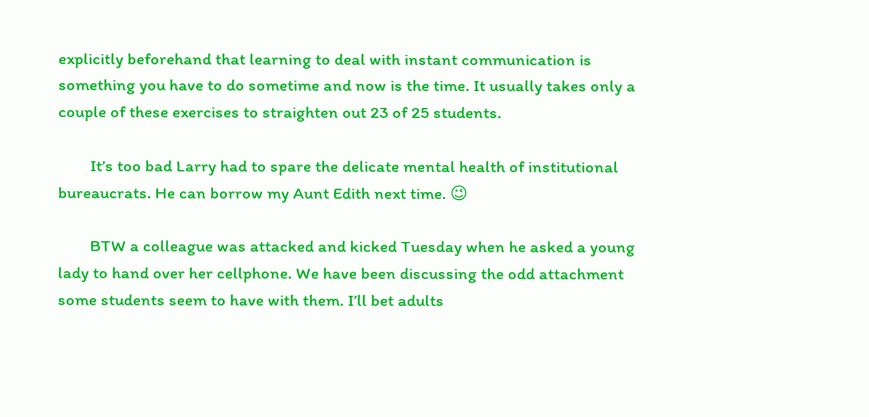explicitly beforehand that learning to deal with instant communication is something you have to do sometime and now is the time. It usually takes only a couple of these exercises to straighten out 23 of 25 students.

        It’s too bad Larry had to spare the delicate mental health of institutional bureaucrats. He can borrow my Aunt Edith next time. 😉

        BTW a colleague was attacked and kicked Tuesday when he asked a young lady to hand over her cellphone. We have been discussing the odd attachment some students seem to have with them. I’ll bet adults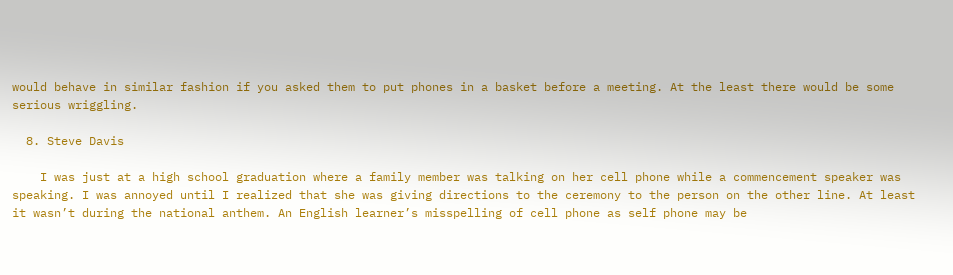would behave in similar fashion if you asked them to put phones in a basket before a meeting. At the least there would be some serious wriggling.

  8. Steve Davis

    I was just at a high school graduation where a family member was talking on her cell phone while a commencement speaker was speaking. I was annoyed until I realized that she was giving directions to the ceremony to the person on the other line. At least it wasn’t during the national anthem. An English learner’s misspelling of cell phone as self phone may be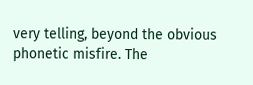very telling, beyond the obvious phonetic misfire. The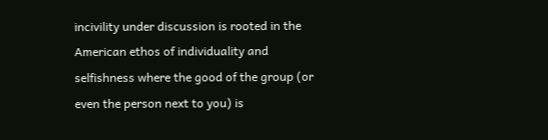incivility under discussion is rooted in the American ethos of individuality and selfishness where the good of the group (or even the person next to you) is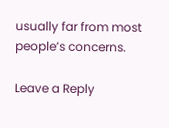usually far from most people’s concerns.

Leave a Reply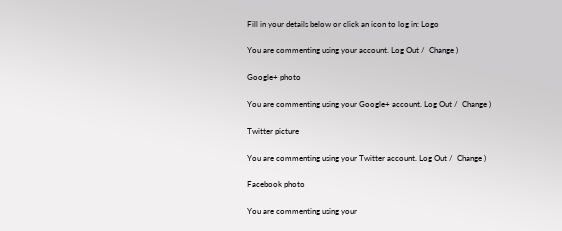Fill in your details below or click an icon to log in: Logo

You are commenting using your account. Log Out /  Change )

Google+ photo

You are commenting using your Google+ account. Log Out /  Change )

Twitter picture

You are commenting using your Twitter account. Log Out /  Change )

Facebook photo

You are commenting using your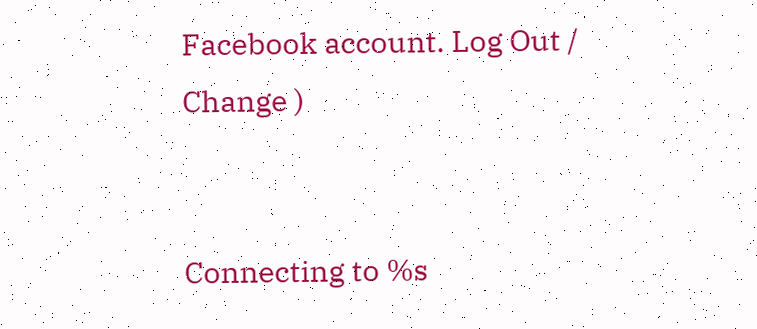Facebook account. Log Out /  Change )


Connecting to %s